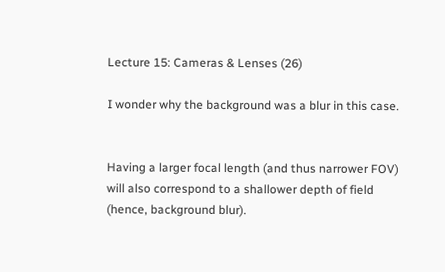Lecture 15: Cameras & Lenses (26)

I wonder why the background was a blur in this case.


Having a larger focal length (and thus narrower FOV) will also correspond to a shallower depth of field (hence, background blur).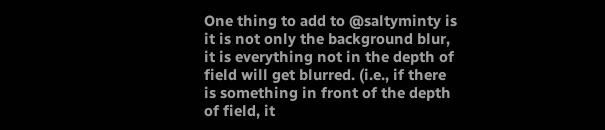One thing to add to @saltyminty is it is not only the background blur, it is everything not in the depth of field will get blurred. (i.e., if there is something in front of the depth of field, it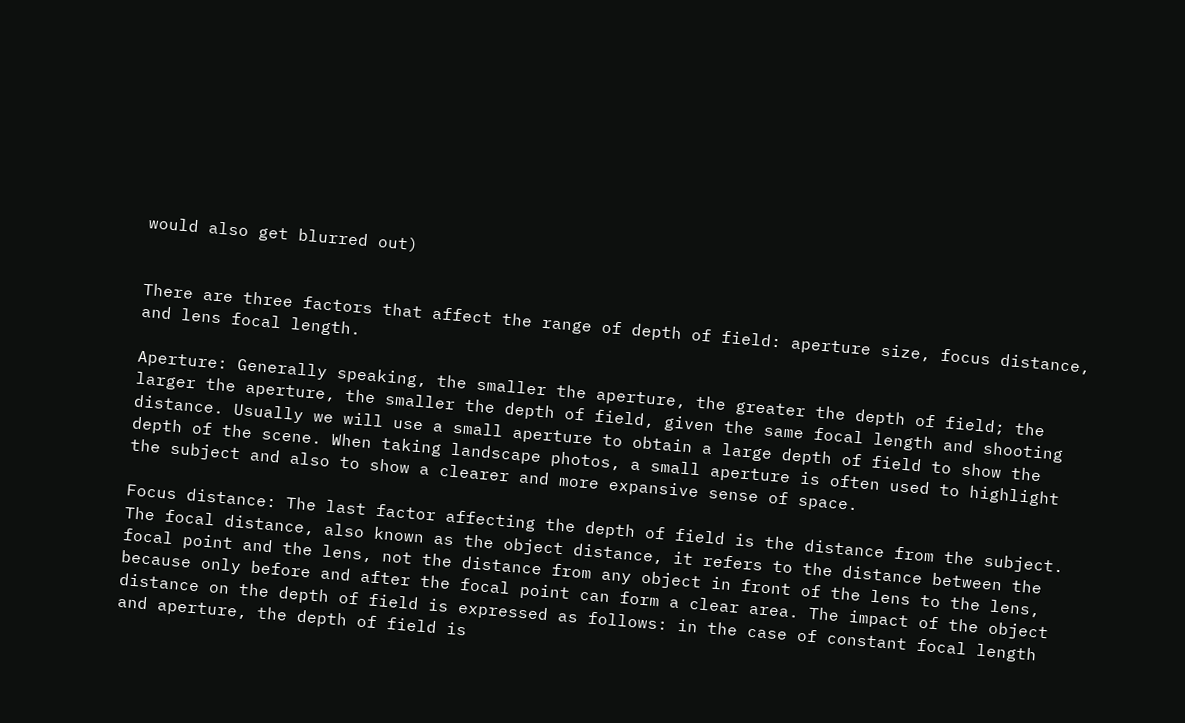would also get blurred out)


There are three factors that affect the range of depth of field: aperture size, focus distance, and lens focal length.

Aperture: Generally speaking, the smaller the aperture, the greater the depth of field; the larger the aperture, the smaller the depth of field, given the same focal length and shooting distance. Usually we will use a small aperture to obtain a large depth of field to show the depth of the scene. When taking landscape photos, a small aperture is often used to highlight the subject and also to show a clearer and more expansive sense of space.

Focus distance: The last factor affecting the depth of field is the distance from the subject. The focal distance, also known as the object distance, it refers to the distance between the focal point and the lens, not the distance from any object in front of the lens to the lens, because only before and after the focal point can form a clear area. The impact of the object distance on the depth of field is expressed as follows: in the case of constant focal length and aperture, the depth of field is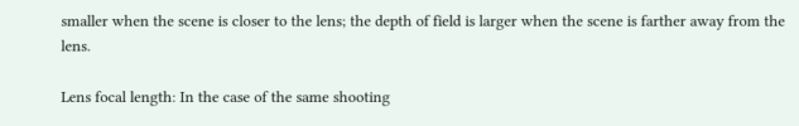smaller when the scene is closer to the lens; the depth of field is larger when the scene is farther away from the lens.

Lens focal length: In the case of the same shooting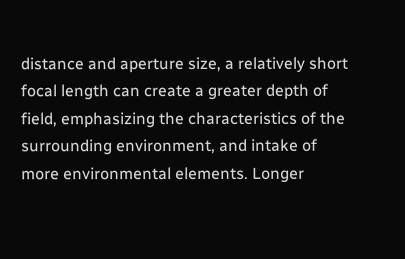distance and aperture size, a relatively short focal length can create a greater depth of field, emphasizing the characteristics of the surrounding environment, and intake of more environmental elements. Longer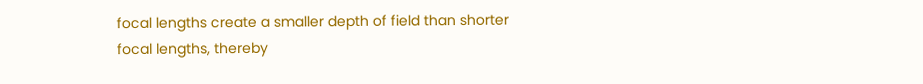focal lengths create a smaller depth of field than shorter focal lengths, thereby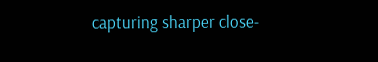capturing sharper close-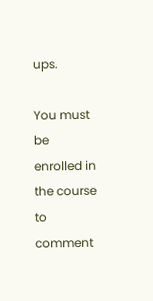ups.

You must be enrolled in the course to comment